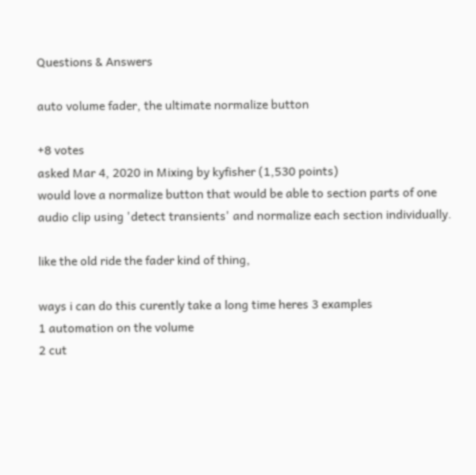Questions & Answers

auto volume fader, the ultimate normalize button

+8 votes
asked Mar 4, 2020 in Mixing by kyfisher (1,530 points)
would love a normalize button that would be able to section parts of one audio clip using 'detect transients' and normalize each section individually.

like the old ride the fader kind of thing,

ways i can do this curently take a long time heres 3 examples
1 automation on the volume
2 cut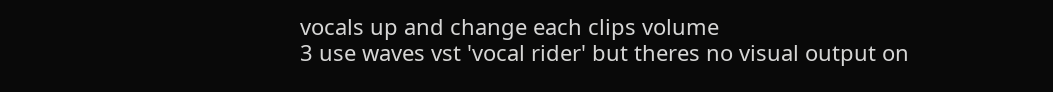vocals up and change each clips volume
3 use waves vst 'vocal rider' but theres no visual output on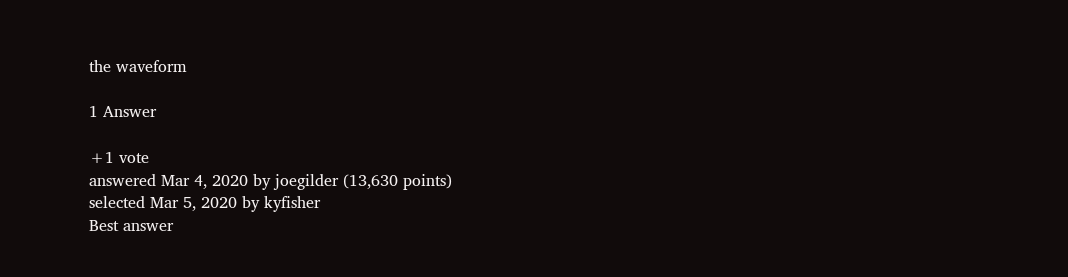the waveform

1 Answer

+1 vote
answered Mar 4, 2020 by joegilder (13,630 points)
selected Mar 5, 2020 by kyfisher
Best answer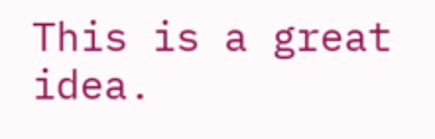This is a great idea.